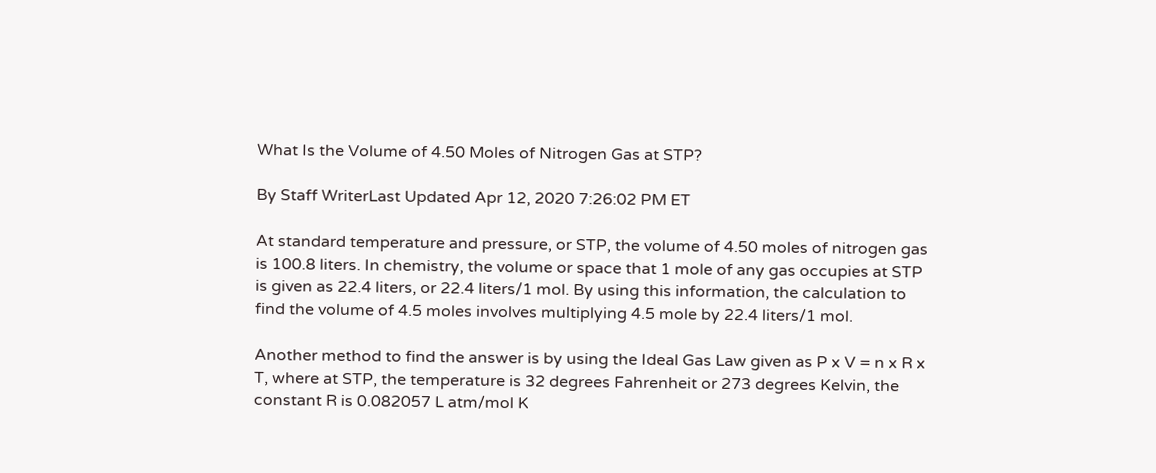What Is the Volume of 4.50 Moles of Nitrogen Gas at STP?

By Staff WriterLast Updated Apr 12, 2020 7:26:02 PM ET

At standard temperature and pressure, or STP, the volume of 4.50 moles of nitrogen gas is 100.8 liters. In chemistry, the volume or space that 1 mole of any gas occupies at STP is given as 22.4 liters, or 22.4 liters/1 mol. By using this information, the calculation to find the volume of 4.5 moles involves multiplying 4.5 mole by 22.4 liters/1 mol.

Another method to find the answer is by using the Ideal Gas Law given as P x V = n x R x T, where at STP, the temperature is 32 degrees Fahrenheit or 273 degrees Kelvin, the constant R is 0.082057 L atm/mol K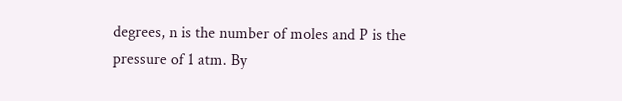degrees, n is the number of moles and P is the pressure of 1 atm. By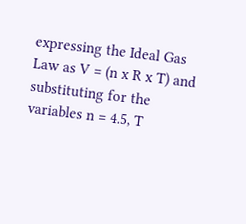expressing the Ideal Gas Law as V = (n x R x T) and substituting for the variables n = 4.5, T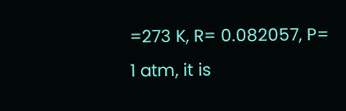=273 K, R= 0.082057, P= 1 atm, it is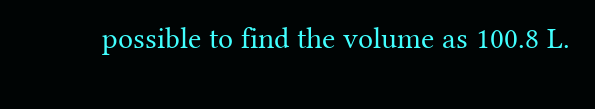possible to find the volume as 100.8 L.